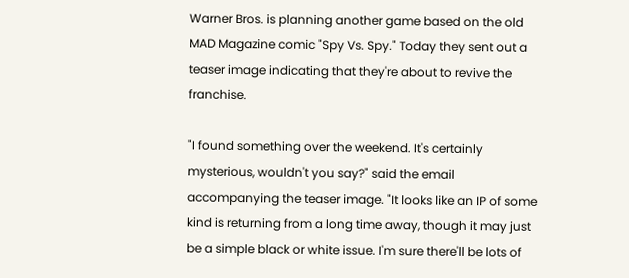Warner Bros. is planning another game based on the old MAD Magazine comic "Spy Vs. Spy." Today they sent out a teaser image indicating that they're about to revive the franchise.

"I found something over the weekend. It's certainly mysterious, wouldn't you say?" said the email accompanying the teaser image. "It looks like an IP of some kind is returning from a long time away, though it may just be a simple black or white issue. I'm sure there'll be lots of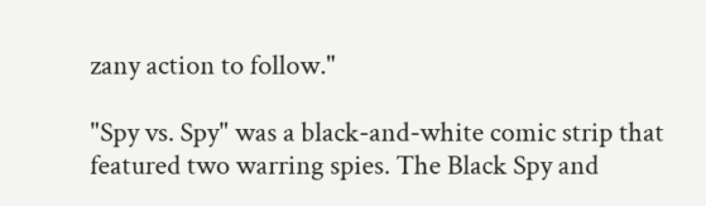zany action to follow."

"Spy vs. Spy" was a black-and-white comic strip that featured two warring spies. The Black Spy and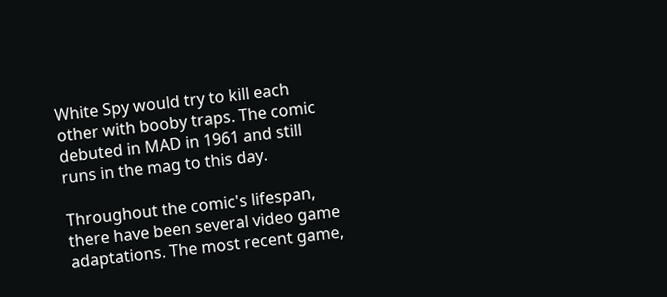White Spy would try to kill each other with booby traps. The comic debuted in MAD in 1961 and still runs in the mag to this day.

Throughout the comic's lifespan, there have been several video game adaptations. The most recent game,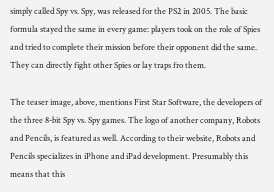simply called Spy vs. Spy, was released for the PS2 in 2005. The basic formula stayed the same in every game: players took on the role of Spies and tried to complete their mission before their opponent did the same. They can directly fight other Spies or lay traps fro them.

The teaser image, above, mentions First Star Software, the developers of the three 8-bit Spy vs. Spy games. The logo of another company, Robots and Pencils, is featured as well. According to their website, Robots and Pencils specializes in iPhone and iPad development. Presumably this means that this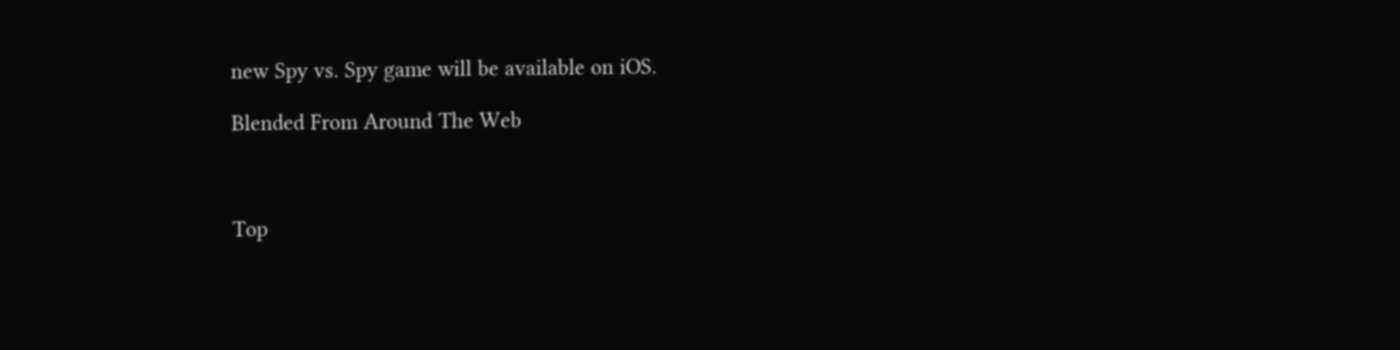new Spy vs. Spy game will be available on iOS.

Blended From Around The Web



Top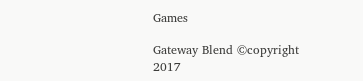Games

Gateway Blend ©copyright 2017